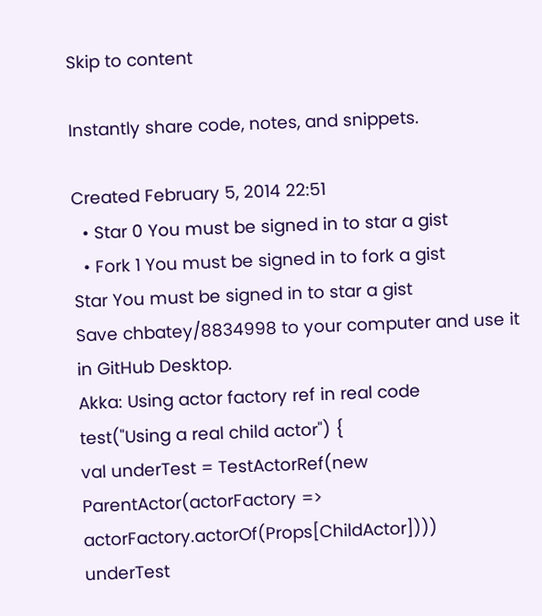Skip to content

Instantly share code, notes, and snippets.

Created February 5, 2014 22:51
  • Star 0 You must be signed in to star a gist
  • Fork 1 You must be signed in to fork a gist
Star You must be signed in to star a gist
Save chbatey/8834998 to your computer and use it in GitHub Desktop.
Akka: Using actor factory ref in real code
test("Using a real child actor") {
val underTest = TestActorRef(new ParentActor(actorFactory => actorFactory.actorOf(Props[ChildActor])))
underTest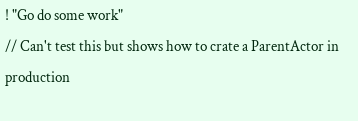! "Go do some work"
// Can't test this but shows how to crate a ParentActor in production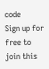code
Sign up for free to join this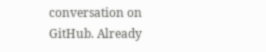conversation on GitHub. Already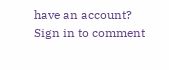have an account? Sign in to comment